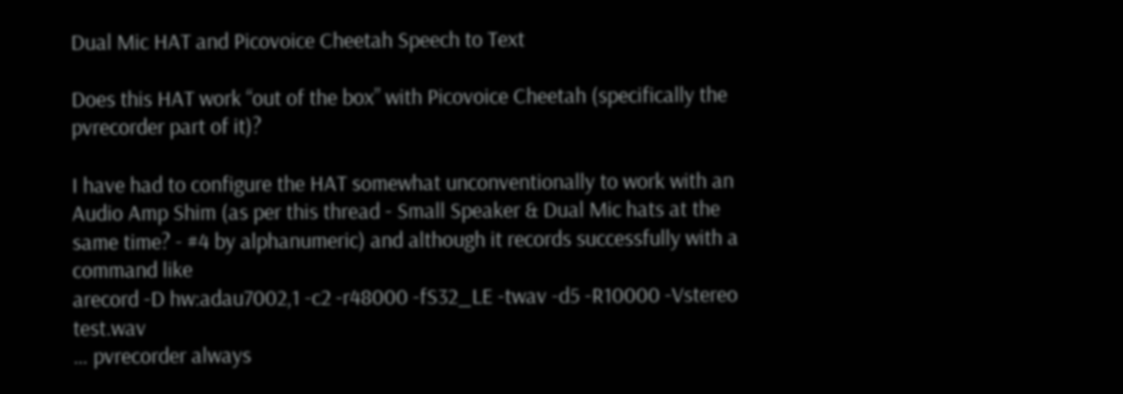Dual Mic HAT and Picovoice Cheetah Speech to Text

Does this HAT work “out of the box” with Picovoice Cheetah (specifically the pvrecorder part of it)?

I have had to configure the HAT somewhat unconventionally to work with an Audio Amp Shim (as per this thread - Small Speaker & Dual Mic hats at the same time? - #4 by alphanumeric) and although it records successfully with a command like
arecord -D hw:adau7002,1 -c2 -r48000 -fS32_LE -twav -d5 -R10000 -Vstereo test.wav
… pvrecorder always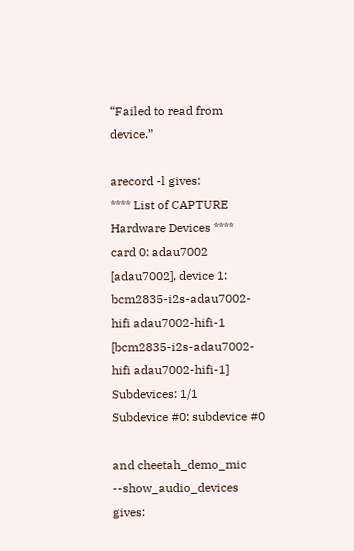“Failed to read from device.”

arecord -l gives:
**** List of CAPTURE Hardware Devices ****
card 0: adau7002 [adau7002], device 1: bcm2835-i2s-adau7002-hifi adau7002-hifi-1 [bcm2835-i2s-adau7002-hifi adau7002-hifi-1]
Subdevices: 1/1
Subdevice #0: subdevice #0

and cheetah_demo_mic --show_audio_devices gives: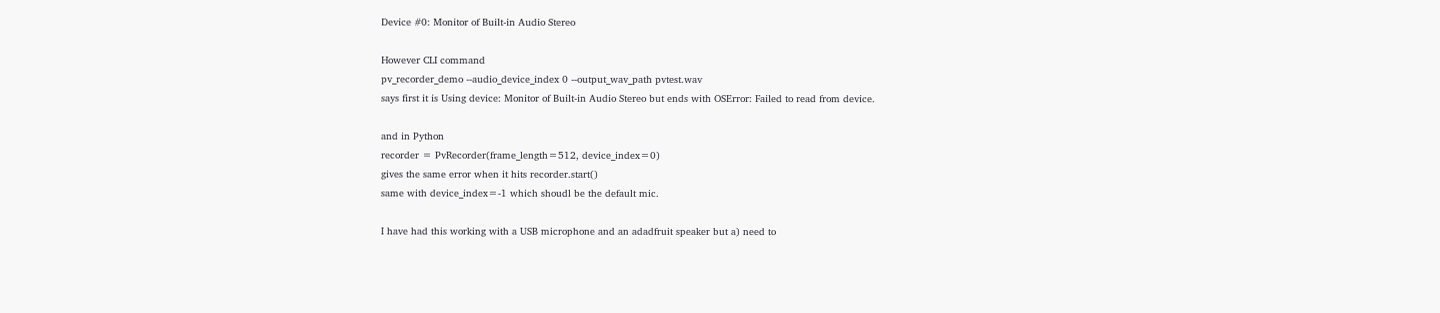Device #0: Monitor of Built-in Audio Stereo

However CLI command
pv_recorder_demo --audio_device_index 0 --output_wav_path pvtest.wav
says first it is Using device: Monitor of Built-in Audio Stereo but ends with OSError: Failed to read from device.

and in Python
recorder = PvRecorder(frame_length=512, device_index=0)
gives the same error when it hits recorder.start()
same with device_index=-1 which shoudl be the default mic.

I have had this working with a USB microphone and an adadfruit speaker but a) need to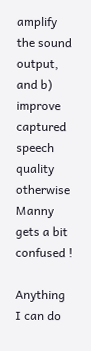amplify the sound output, and b) improve captured speech quality otherwise Manny gets a bit confused !

Anything I can do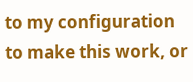to my configuration to make this work, or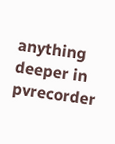anything deeper in pvrecorder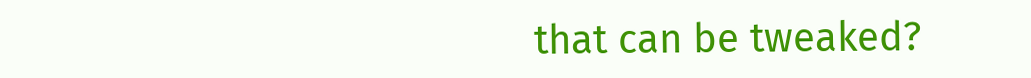that can be tweaked?